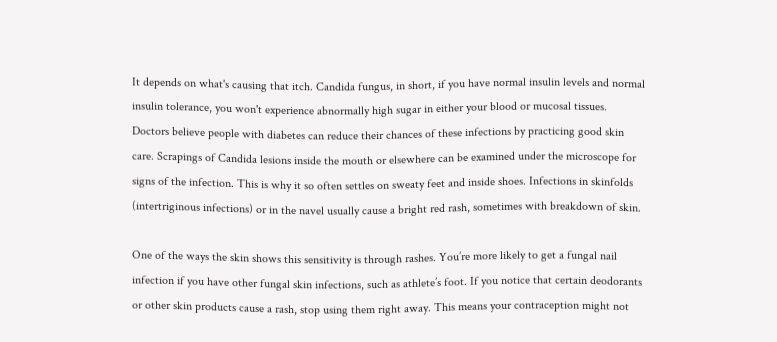It depends on what's causing that itch. Candida fungus, in short, if you have normal insulin levels and normal insulin tolerance, you won't experience abnormally high sugar in either your blood or mucosal tissues. Doctors believe people with diabetes can reduce their chances of these infections by practicing good skin care. Scrapings of Candida lesions inside the mouth or elsewhere can be examined under the microscope for signs of the infection. This is why it so often settles on sweaty feet and inside shoes. Infections in skinfolds (intertriginous infections) or in the navel usually cause a bright red rash, sometimes with breakdown of skin.

One of the ways the skin shows this sensitivity is through rashes. You’re more likely to get a fungal nail infection if you have other fungal skin infections, such as athlete’s foot. If you notice that certain deodorants or other skin products cause a rash, stop using them right away. This means your contraception might not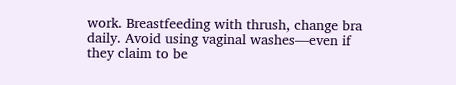work. Breastfeeding with thrush, change bra daily. Avoid using vaginal washes—even if they claim to be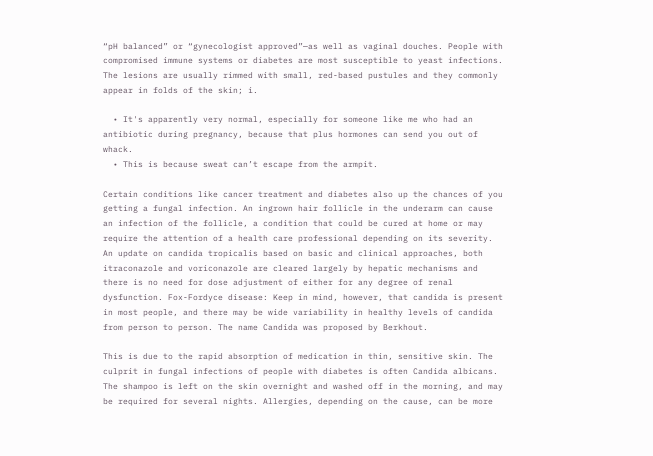“pH balanced” or “gynecologist approved”—as well as vaginal douches. People with compromised immune systems or diabetes are most susceptible to yeast infections. The lesions are usually rimmed with small, red-based pustules and they commonly appear in folds of the skin; i.

  • It's apparently very normal, especially for someone like me who had an antibiotic during pregnancy, because that plus hormones can send you out of whack.
  • This is because sweat can’t escape from the armpit.

Certain conditions like cancer treatment and diabetes also up the chances of you getting a fungal infection. An ingrown hair follicle in the underarm can cause an infection of the follicle, a condition that could be cured at home or may require the attention of a health care professional depending on its severity. An update on candida tropicalis based on basic and clinical approaches, both itraconazole and voriconazole are cleared largely by hepatic mechanisms and there is no need for dose adjustment of either for any degree of renal dysfunction. Fox-Fordyce disease: Keep in mind, however, that candida is present in most people, and there may be wide variability in healthy levels of candida from person to person. The name Candida was proposed by Berkhout.

This is due to the rapid absorption of medication in thin, sensitive skin. The culprit in fungal infections of people with diabetes is often Candida albicans. The shampoo is left on the skin overnight and washed off in the morning, and may be required for several nights. Allergies, depending on the cause, can be more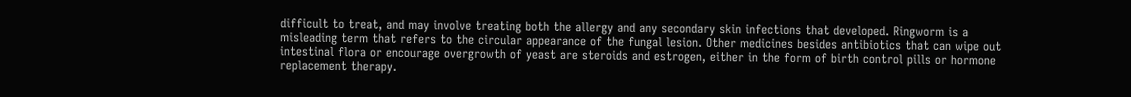difficult to treat, and may involve treating both the allergy and any secondary skin infections that developed. Ringworm is a misleading term that refers to the circular appearance of the fungal lesion. Other medicines besides antibiotics that can wipe out intestinal flora or encourage overgrowth of yeast are steroids and estrogen, either in the form of birth control pills or hormone replacement therapy.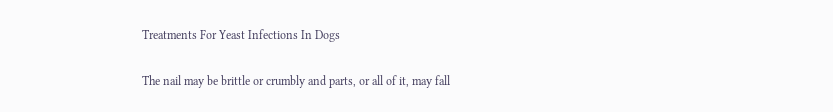Treatments For Yeast Infections In Dogs

The nail may be brittle or crumbly and parts, or all of it, may fall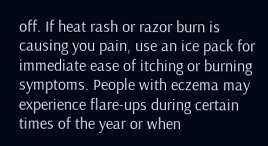off. If heat rash or razor burn is causing you pain, use an ice pack for immediate ease of itching or burning symptoms. People with eczema may experience flare-ups during certain times of the year or when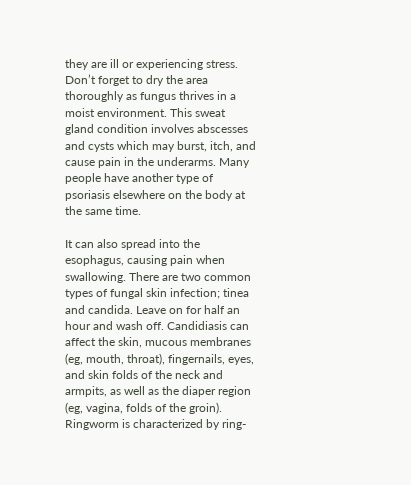they are ill or experiencing stress. Don’t forget to dry the area thoroughly as fungus thrives in a moist environment. This sweat gland condition involves abscesses and cysts which may burst, itch, and cause pain in the underarms. Many people have another type of psoriasis elsewhere on the body at the same time.

It can also spread into the esophagus, causing pain when swallowing. There are two common types of fungal skin infection; tinea and candida. Leave on for half an hour and wash off. Candidiasis can affect the skin, mucous membranes (eg, mouth, throat), fingernails, eyes, and skin folds of the neck and armpits, as well as the diaper region (eg, vagina, folds of the groin). Ringworm is characterized by ring-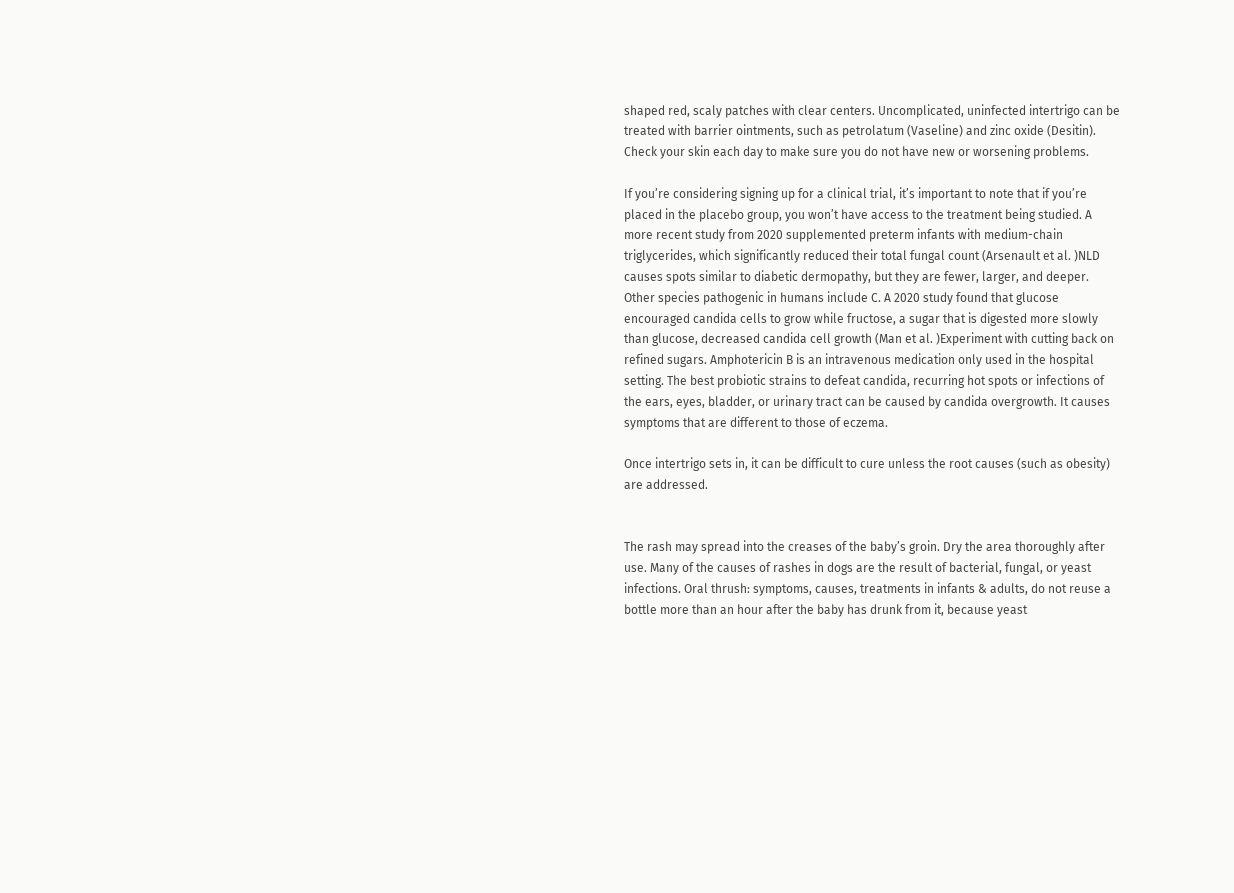shaped red, scaly patches with clear centers. Uncomplicated, uninfected intertrigo can be treated with barrier ointments, such as petrolatum (Vaseline) and zinc oxide (Desitin). Check your skin each day to make sure you do not have new or worsening problems.

If you’re considering signing up for a clinical trial, it’s important to note that if you’re placed in the placebo group, you won’t have access to the treatment being studied. A more recent study from 2020 supplemented preterm infants with medium-chain triglycerides, which significantly reduced their total fungal count (Arsenault et al. )NLD causes spots similar to diabetic dermopathy, but they are fewer, larger, and deeper. Other species pathogenic in humans include C. A 2020 study found that glucose encouraged candida cells to grow while fructose, a sugar that is digested more slowly than glucose, decreased candida cell growth (Man et al. )Experiment with cutting back on refined sugars. Amphotericin B is an intravenous medication only used in the hospital setting. The best probiotic strains to defeat candida, recurring hot spots or infections of the ears, eyes, bladder, or urinary tract can be caused by candida overgrowth. It causes symptoms that are different to those of eczema.

Once intertrigo sets in, it can be difficult to cure unless the root causes (such as obesity) are addressed.


The rash may spread into the creases of the baby’s groin. Dry the area thoroughly after use. Many of the causes of rashes in dogs are the result of bacterial, fungal, or yeast infections. Oral thrush: symptoms, causes, treatments in infants & adults, do not reuse a bottle more than an hour after the baby has drunk from it, because yeast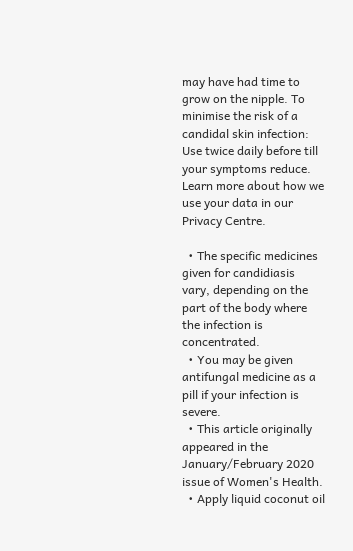may have had time to grow on the nipple. To minimise the risk of a candidal skin infection: Use twice daily before till your symptoms reduce. Learn more about how we use your data in our Privacy Centre.

  • The specific medicines given for candidiasis vary, depending on the part of the body where the infection is concentrated.
  • You may be given antifungal medicine as a pill if your infection is severe.
  • This article originally appeared in the January/February 2020 issue of Women's Health.
  • Apply liquid coconut oil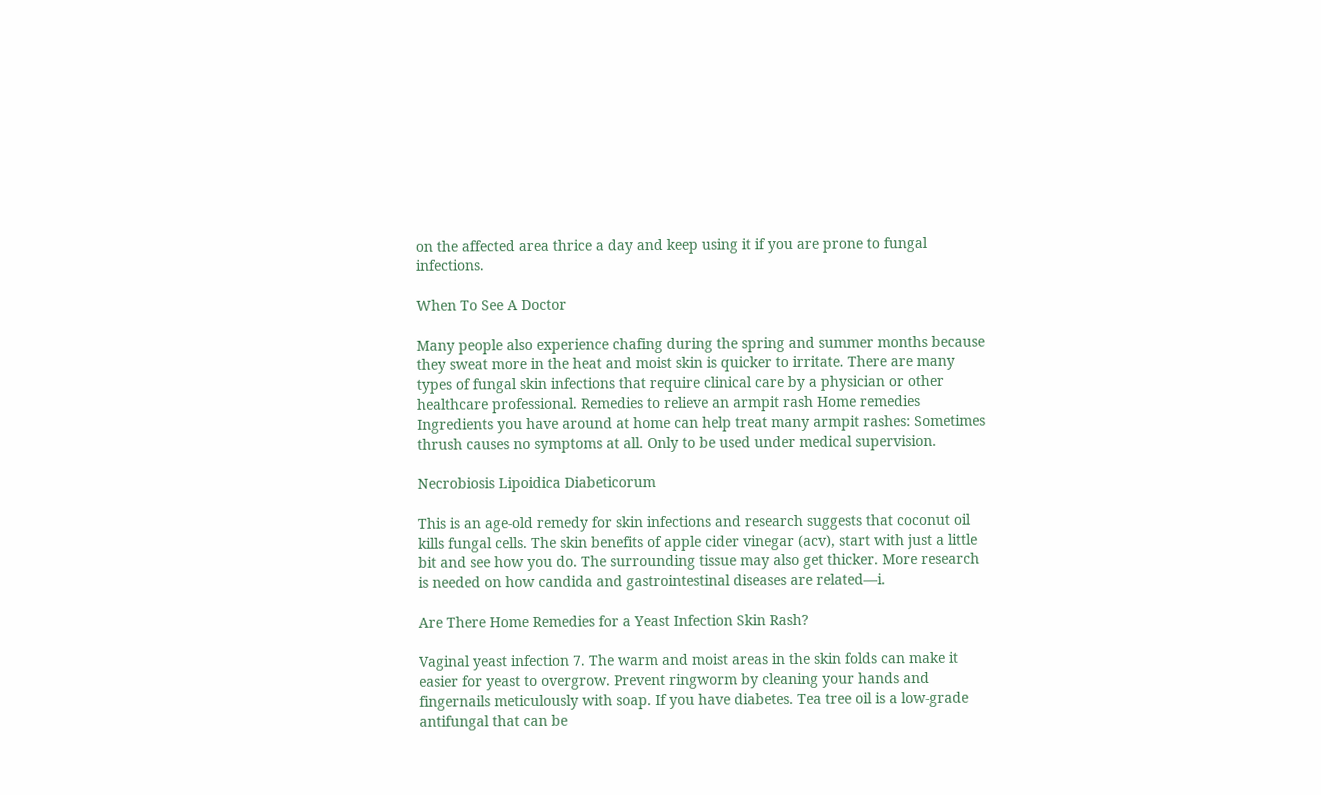on the affected area thrice a day and keep using it if you are prone to fungal infections.

When To See A Doctor

Many people also experience chafing during the spring and summer months because they sweat more in the heat and moist skin is quicker to irritate. There are many types of fungal skin infections that require clinical care by a physician or other healthcare professional. Remedies to relieve an armpit rash Home remedies Ingredients you have around at home can help treat many armpit rashes: Sometimes thrush causes no symptoms at all. Only to be used under medical supervision.

Necrobiosis Lipoidica Diabeticorum

This is an age-old remedy for skin infections and research suggests that coconut oil kills fungal cells. The skin benefits of apple cider vinegar (acv), start with just a little bit and see how you do. The surrounding tissue may also get thicker. More research is needed on how candida and gastrointestinal diseases are related—i.

Are There Home Remedies for a Yeast Infection Skin Rash?

Vaginal yeast infection 7. The warm and moist areas in the skin folds can make it easier for yeast to overgrow. Prevent ringworm by cleaning your hands and fingernails meticulously with soap. If you have diabetes. Tea tree oil is a low-grade antifungal that can be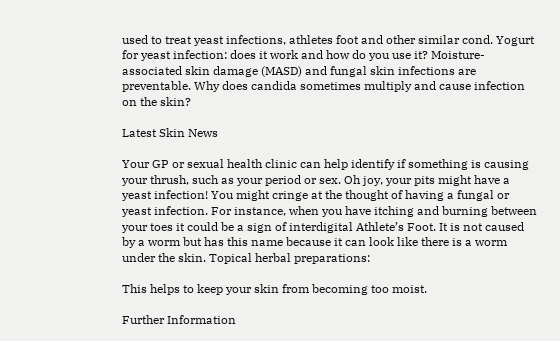used to treat yeast infections, athletes foot and other similar cond. Yogurt for yeast infection: does it work and how do you use it? Moisture-associated skin damage (MASD) and fungal skin infections are preventable. Why does candida sometimes multiply and cause infection on the skin?

Latest Skin News

Your GP or sexual health clinic can help identify if something is causing your thrush, such as your period or sex. Oh joy, your pits might have a yeast infection! You might cringe at the thought of having a fungal or yeast infection. For instance, when you have itching and burning between your toes it could be a sign of interdigital Athlete’s Foot. It is not caused by a worm but has this name because it can look like there is a worm under the skin. Topical herbal preparations:

This helps to keep your skin from becoming too moist.

Further Information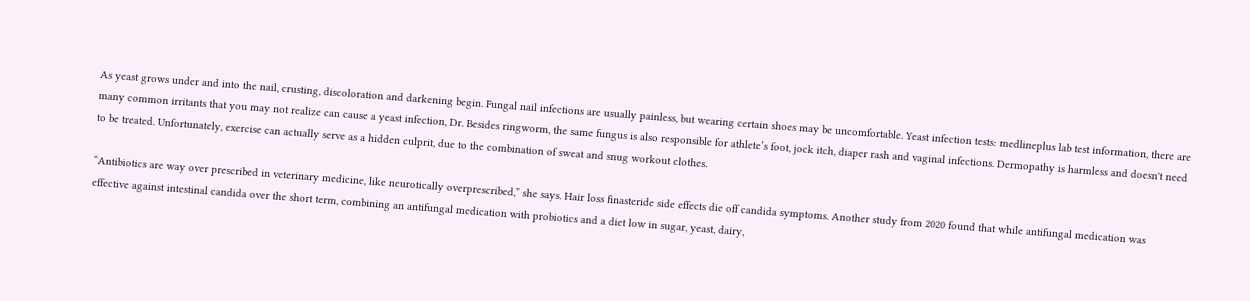As yeast grows under and into the nail, crusting, discoloration and darkening begin. Fungal nail infections are usually painless, but wearing certain shoes may be uncomfortable. Yeast infection tests: medlineplus lab test information, there are many common irritants that you may not realize can cause a yeast infection, Dr. Besides ringworm, the same fungus is also responsible for athlete’s foot, jock itch, diaper rash and vaginal infections. Dermopathy is harmless and doesn't need to be treated. Unfortunately, exercise can actually serve as a hidden culprit, due to the combination of sweat and snug workout clothes.

“Antibiotics are way over prescribed in veterinary medicine, like neurotically overprescribed,” she says. Hair loss finasteride side effects die off candida symptoms. Another study from 2020 found that while antifungal medication was effective against intestinal candida over the short term, combining an antifungal medication with probiotics and a diet low in sugar, yeast, dairy,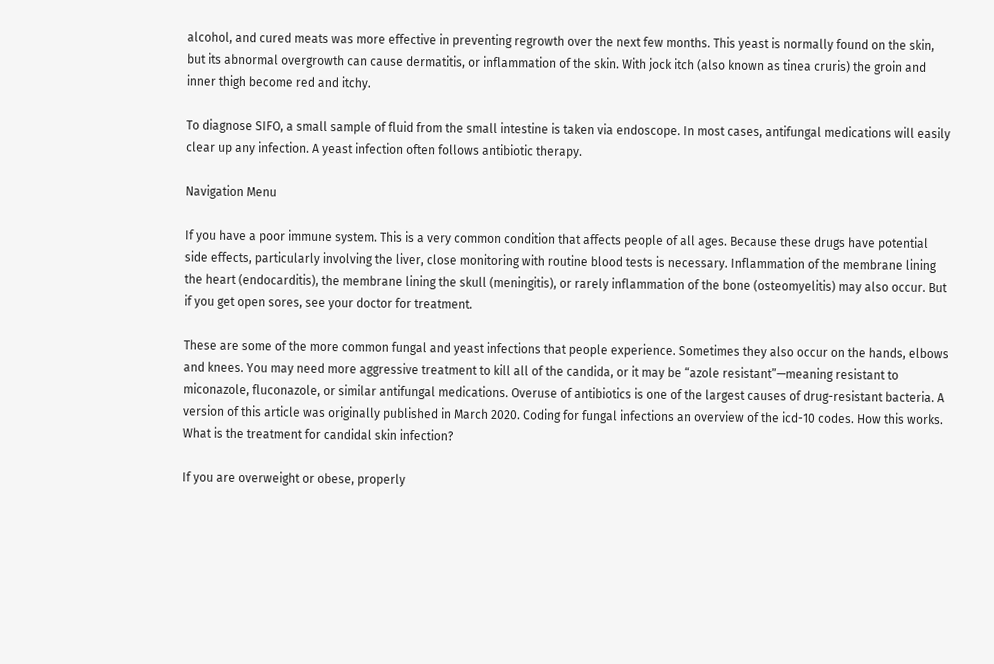alcohol, and cured meats was more effective in preventing regrowth over the next few months. This yeast is normally found on the skin, but its abnormal overgrowth can cause dermatitis, or inflammation of the skin. With jock itch (also known as tinea cruris) the groin and inner thigh become red and itchy.

To diagnose SIFO, a small sample of fluid from the small intestine is taken via endoscope. In most cases, antifungal medications will easily clear up any infection. A yeast infection often follows antibiotic therapy.

Navigation Menu

If you have a poor immune system. This is a very common condition that affects people of all ages. Because these drugs have potential side effects, particularly involving the liver, close monitoring with routine blood tests is necessary. Inflammation of the membrane lining the heart (endocarditis), the membrane lining the skull (meningitis), or rarely inflammation of the bone (osteomyelitis) may also occur. But if you get open sores, see your doctor for treatment.

These are some of the more common fungal and yeast infections that people experience. Sometimes they also occur on the hands, elbows and knees. You may need more aggressive treatment to kill all of the candida, or it may be “azole resistant”—meaning resistant to miconazole, fluconazole, or similar antifungal medications. Overuse of antibiotics is one of the largest causes of drug-resistant bacteria. A version of this article was originally published in March 2020. Coding for fungal infections an overview of the icd-10 codes. How this works. What is the treatment for candidal skin infection?

If you are overweight or obese, properly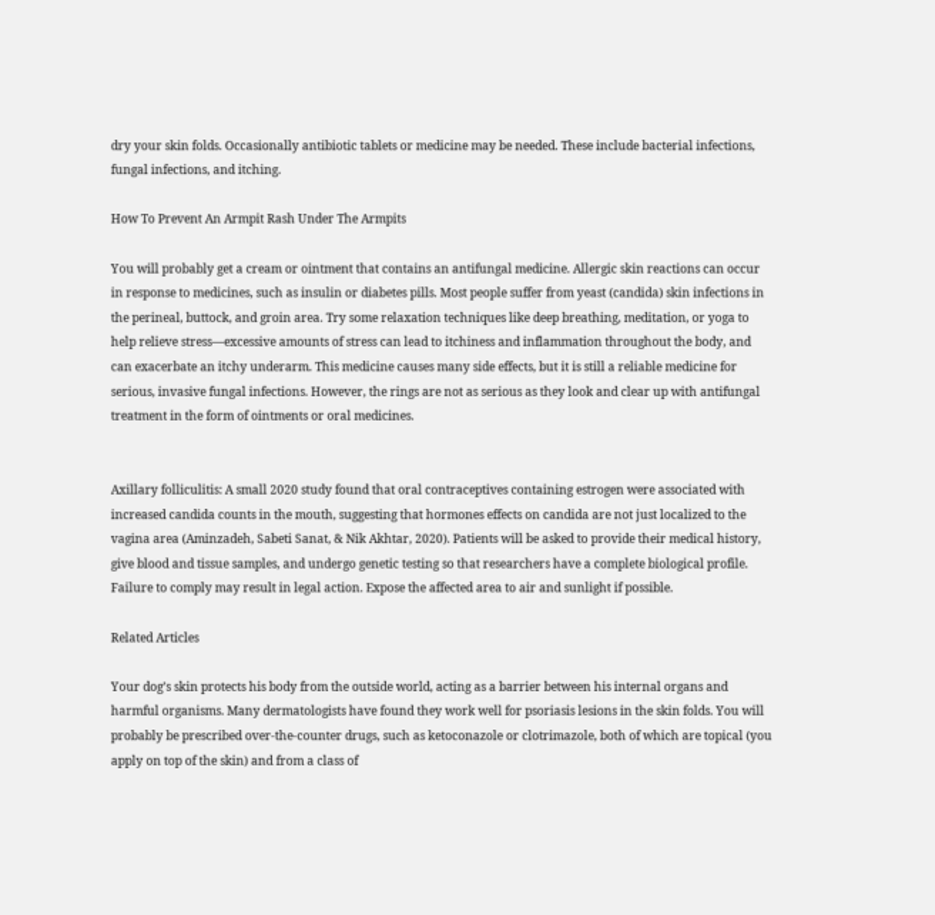dry your skin folds. Occasionally antibiotic tablets or medicine may be needed. These include bacterial infections, fungal infections, and itching.

How To Prevent An Armpit Rash Under The Armpits

You will probably get a cream or ointment that contains an antifungal medicine. Allergic skin reactions can occur in response to medicines, such as insulin or diabetes pills. Most people suffer from yeast (candida) skin infections in the perineal, buttock, and groin area. Try some relaxation techniques like deep breathing, meditation, or yoga to help relieve stress—excessive amounts of stress can lead to itchiness and inflammation throughout the body, and can exacerbate an itchy underarm. This medicine causes many side effects, but it is still a reliable medicine for serious, invasive fungal infections. However, the rings are not as serious as they look and clear up with antifungal treatment in the form of ointments or oral medicines.


Axillary folliculitis: A small 2020 study found that oral contraceptives containing estrogen were associated with increased candida counts in the mouth, suggesting that hormones effects on candida are not just localized to the vagina area (Aminzadeh, Sabeti Sanat, & Nik Akhtar, 2020). Patients will be asked to provide their medical history, give blood and tissue samples, and undergo genetic testing so that researchers have a complete biological profile. Failure to comply may result in legal action. Expose the affected area to air and sunlight if possible.

Related Articles

Your dog’s skin protects his body from the outside world, acting as a barrier between his internal organs and harmful organisms. Many dermatologists have found they work well for psoriasis lesions in the skin folds. You will probably be prescribed over-the-counter drugs, such as ketoconazole or clotrimazole, both of which are topical (you apply on top of the skin) and from a class of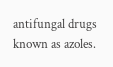antifungal drugs known as azoles.